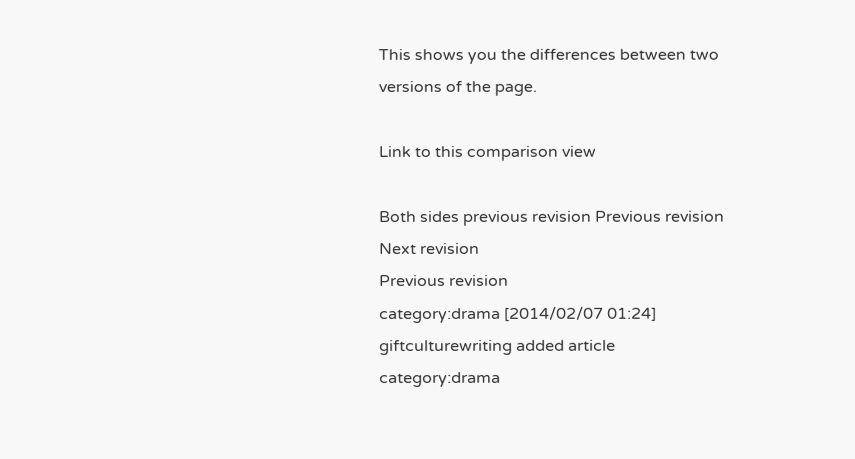This shows you the differences between two versions of the page.

Link to this comparison view

Both sides previous revision Previous revision
Next revision
Previous revision
category:drama [2014/02/07 01:24]
giftculturewriting added article
category:drama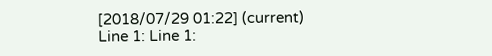[2018/07/29 01:22] (current)
Line 1: Line 1: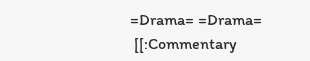=Drama= =Drama=
 [[:Commentary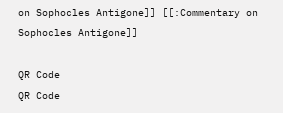on Sophocles Antigone]] [[:Commentary on Sophocles Antigone]]

QR Code
QR Code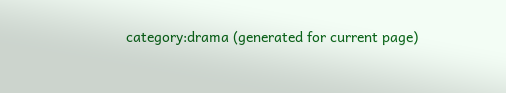category:drama (generated for current page)